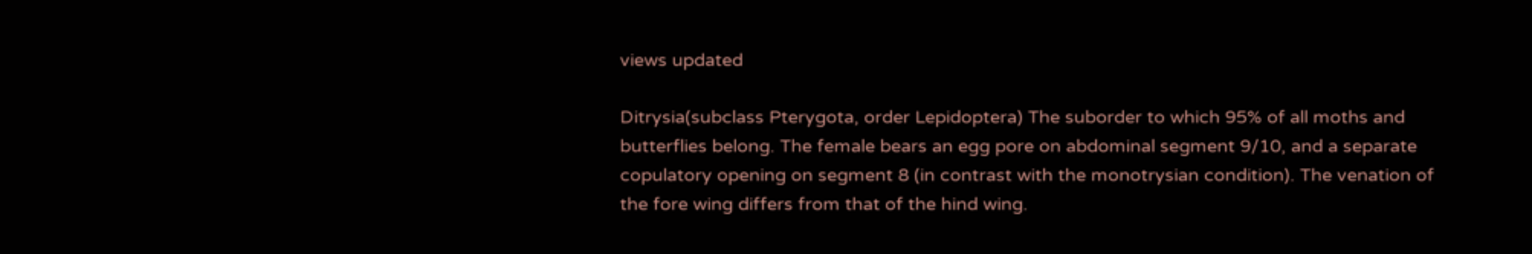views updated

Ditrysia(subclass Pterygota, order Lepidoptera) The suborder to which 95% of all moths and butterflies belong. The female bears an egg pore on abdominal segment 9/10, and a separate copulatory opening on segment 8 (in contrast with the monotrysian condition). The venation of the fore wing differs from that of the hind wing.